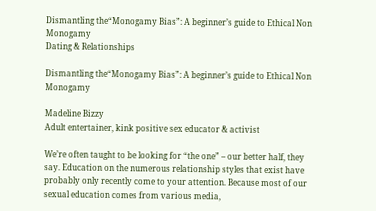Dismantling the“Monogamy Bias”: A beginner’s guide to Ethical Non Monogamy
Dating & Relationships

Dismantling the“Monogamy Bias”: A beginner’s guide to Ethical Non Monogamy

Madeline Bizzy
Adult entertainer, kink positive sex educator & activist

We’re often taught to be looking for “the one” – our better half, they say. Education on the numerous relationship styles that exist have probably only recently come to your attention. Because most of our sexual education comes from various media,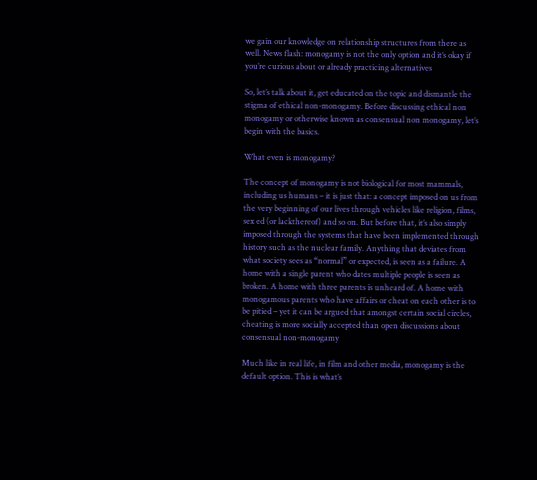we gain our knowledge on relationship structures from there as well. News flash: monogamy is not the only option and it’s okay if you’re curious about or already practicing alternatives

So, let’s talk about it, get educated on the topic and dismantle the stigma of ethical non-monogamy. Before discussing ethical non monogamy or otherwise known as consensual non monogamy, let’s begin with the basics.

What even is monogamy?

The concept of monogamy is not biological for most mammals, including us humans – it is just that: a concept imposed on us from the very beginning of our lives through vehicles like religion, films, sex ed (or lackthereof) and so on. But before that, it’s also simply imposed through the systems that have been implemented through history such as the nuclear family. Anything that deviates from what society sees as “normal” or expected, is seen as a failure. A home with a single parent who dates multiple people is seen as broken. A home with three parents is unheard of. A home with monogamous parents who have affairs or cheat on each other is to be pitied – yet it can be argued that amongst certain social circles, cheating is more socially accepted than open discussions about consensual non-monogamy

Much like in real life, in film and other media, monogamy is the default option. This is what’s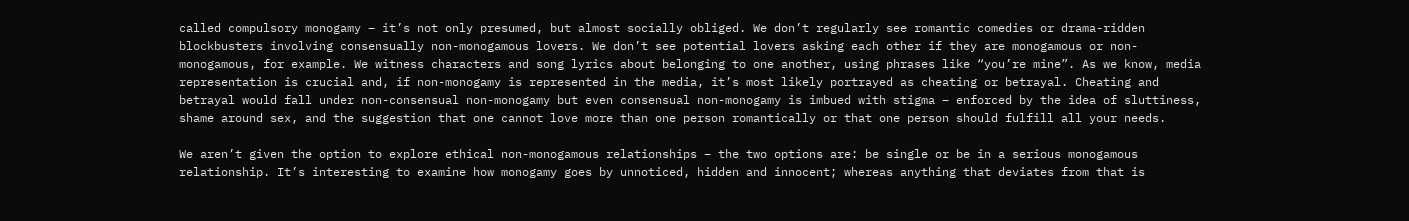called compulsory monogamy – it’s not only presumed, but almost socially obliged. We don’t regularly see romantic comedies or drama-ridden blockbusters involving consensually non-monogamous lovers. We don’t see potential lovers asking each other if they are monogamous or non-monogamous, for example. We witness characters and song lyrics about belonging to one another, using phrases like “you’re mine”. As we know, media representation is crucial and, if non-monogamy is represented in the media, it’s most likely portrayed as cheating or betrayal. Cheating and betrayal would fall under non-consensual non-monogamy but even consensual non-monogamy is imbued with stigma – enforced by the idea of sluttiness, shame around sex, and the suggestion that one cannot love more than one person romantically or that one person should fulfill all your needs.

We aren’t given the option to explore ethical non-monogamous relationships – the two options are: be single or be in a serious monogamous relationship. It’s interesting to examine how monogamy goes by unnoticed, hidden and innocent; whereas anything that deviates from that is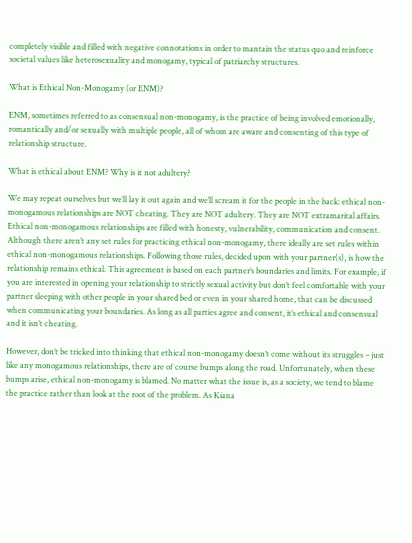completely visible and filled with negative connotations in order to mantain the status quo and reinforce societal values like heterosexuality and monogamy, typical of patriarchy structures.

What is Ethical Non-Monogamy (or ENM)?

ENM, sometimes referred to as consensual non-monogamy, is the practice of being involved emotionally, romantically and/or sexually with multiple people, all of whom are aware and consenting of this type of relationship structure.

What is ethical about ENM? Why is it not adultery?

We may repeat ourselves but we’ll lay it out again and we’ll scream it for the people in the back: ethical non-monogamous relationships are NOT cheating. They are NOT adultery. They are NOT extramarital affairs. Ethical non-monogamous relationships are filled with honesty, vulnerability, communication and consent. Although there aren’t any set rules for practicing ethical non-monogamy, there ideally are set rules within ethical non-monogamous relationships. Following those rules, decided upon with your partner(s), is how the relationship remains ethical. This agreement is based on each partner’s boundaries and limits. For example, if you are interested in opening your relationship to strictly sexual activity but don’t feel comfortable with your partner sleeping with other people in your shared bed or even in your shared home, that can be discussed when communicating your boundaries. As long as all parties agree and consent, it’s ethical and consensual and it isn’t cheating.

However, don’t be tricked into thinking that ethical non-monogamy doesn’t come without its struggles – just like any monogamous relationships, there are of course bumps along the road. Unfortunately, when these bumps arise, ethical non-monogamy is blamed. No matter what the issue is, as a society, we tend to blame the practice rather than look at the root of the problem. As Kiana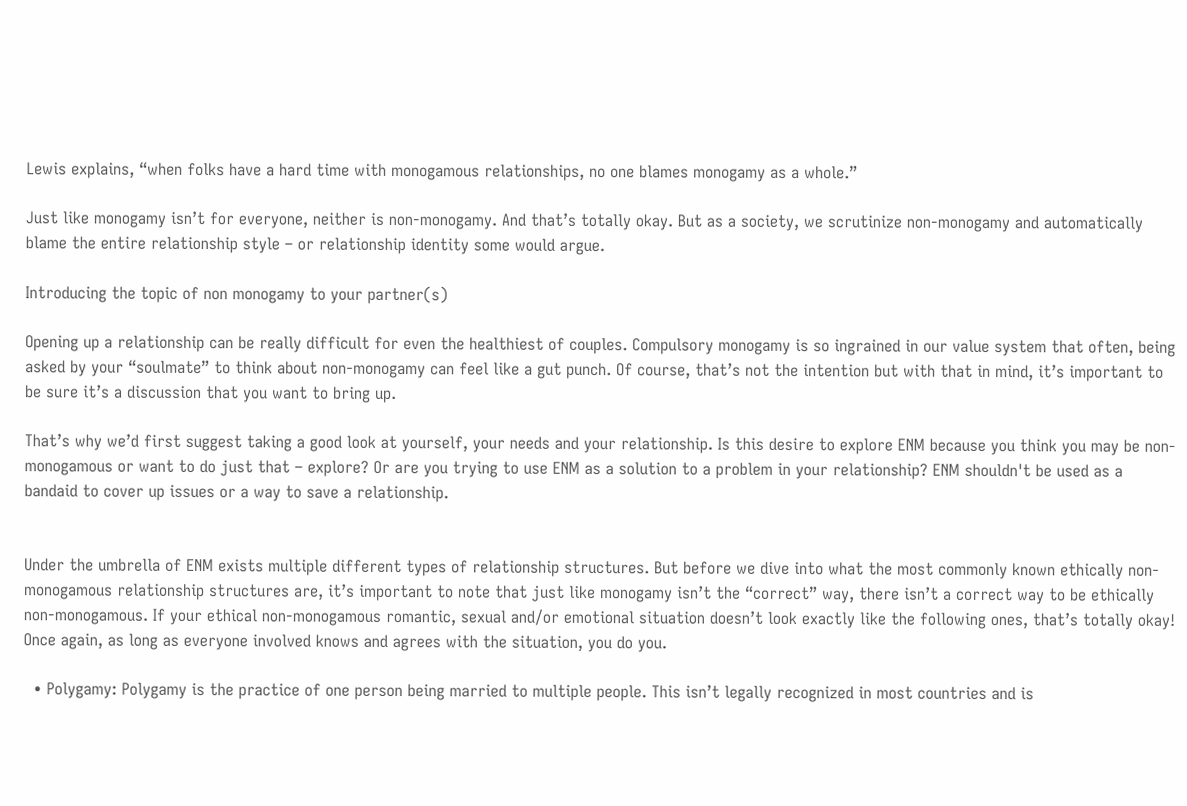Lewis explains, “when folks have a hard time with monogamous relationships, no one blames monogamy as a whole.”

Just like monogamy isn’t for everyone, neither is non-monogamy. And that’s totally okay. But as a society, we scrutinize non-monogamy and automatically blame the entire relationship style – or relationship identity some would argue.

Introducing the topic of non monogamy to your partner(s)

Opening up a relationship can be really difficult for even the healthiest of couples. Compulsory monogamy is so ingrained in our value system that often, being asked by your “soulmate” to think about non-monogamy can feel like a gut punch. Of course, that’s not the intention but with that in mind, it’s important to be sure it’s a discussion that you want to bring up.

That’s why we’d first suggest taking a good look at yourself, your needs and your relationship. Is this desire to explore ENM because you think you may be non-monogamous or want to do just that – explore? Or are you trying to use ENM as a solution to a problem in your relationship? ENM shouldn't be used as a bandaid to cover up issues or a way to save a relationship.


Under the umbrella of ENM exists multiple different types of relationship structures. But before we dive into what the most commonly known ethically non-monogamous relationship structures are, it’s important to note that just like monogamy isn’t the “correct” way, there isn’t a correct way to be ethically non-monogamous. If your ethical non-monogamous romantic, sexual and/or emotional situation doesn’t look exactly like the following ones, that’s totally okay! Once again, as long as everyone involved knows and agrees with the situation, you do you.

  • Polygamy: Polygamy is the practice of one person being married to multiple people. This isn’t legally recognized in most countries and is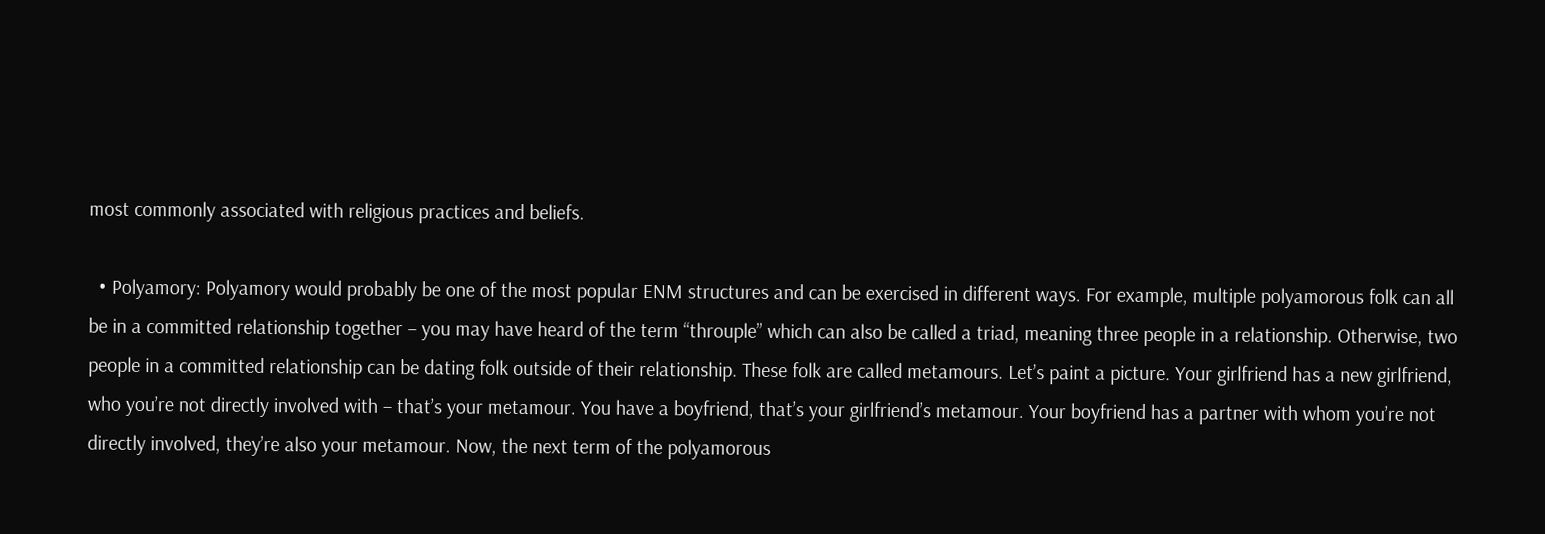most commonly associated with religious practices and beliefs.

  • Polyamory: Polyamory would probably be one of the most popular ENM structures and can be exercised in different ways. For example, multiple polyamorous folk can all be in a committed relationship together – you may have heard of the term “throuple” which can also be called a triad, meaning three people in a relationship. Otherwise, two people in a committed relationship can be dating folk outside of their relationship. These folk are called metamours. Let’s paint a picture. Your girlfriend has a new girlfriend, who you’re not directly involved with – that’s your metamour. You have a boyfriend, that’s your girlfriend’s metamour. Your boyfriend has a partner with whom you’re not directly involved, they’re also your metamour. Now, the next term of the polyamorous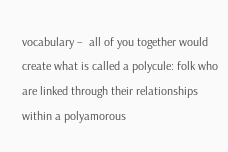vocabulary –  all of you together would create what is called a polycule: folk who are linked through their relationships within a polyamorous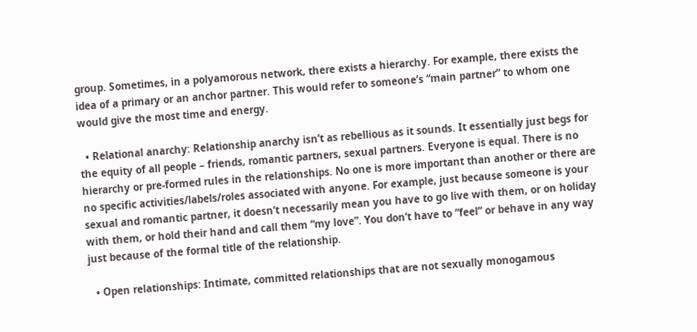group. Sometimes, in a polyamorous network, there exists a hierarchy. For example, there exists the idea of a primary or an anchor partner. This would refer to someone’s “main partner” to whom one would give the most time and energy.

  • Relational anarchy: Relationship anarchy isn’t as rebellious as it sounds. It essentially just begs for the equity of all people – friends, romantic partners, sexual partners. Everyone is equal. There is no hierarchy or pre-formed rules in the relationships. No one is more important than another or there are no specific activities/labels/roles associated with anyone. For example, just because someone is your sexual and romantic partner, it doesn’t necessarily mean you have to go live with them, or on holiday with them, or hold their hand and call them “my love”. You don’t have to “feel” or behave in any way just because of the formal title of the relationship.

  • Open relationships: Intimate, committed relationships that are not sexually monogamous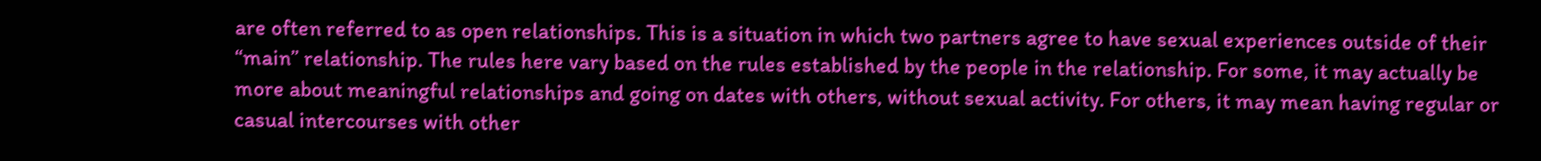are often referred to as open relationships. This is a situation in which two partners agree to have sexual experiences outside of their “main” relationship. The rules here vary based on the rules established by the people in the relationship. For some, it may actually be more about meaningful relationships and going on dates with others, without sexual activity. For others, it may mean having regular or casual intercourses with other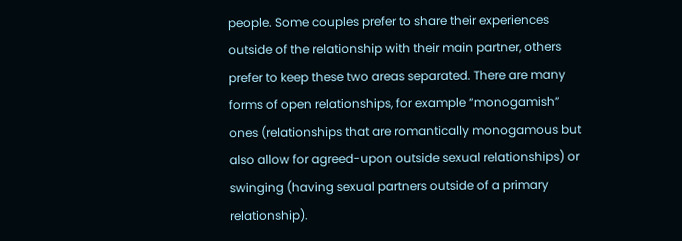people. Some couples prefer to share their experiences outside of the relationship with their main partner, others prefer to keep these two areas separated. There are many forms of open relationships, for example “monogamish” ones (relationships that are romantically monogamous but also allow for agreed-upon outside sexual relationships) or swinging (having sexual partners outside of a primary relationship).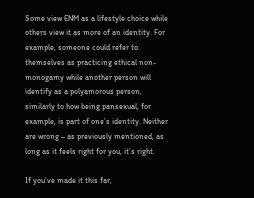Some view ENM as a lifestyle choice while others view it as more of an identity. For example, someone could refer to themselves as practicing ethical non-monogamy while another person will identify as a polyamorous person, similarly to how being pansexual, for example, is part of one’s identity. Neither are wrong – as previously mentioned, as long as it feels right for you, it’s right.

If you’ve made it this far,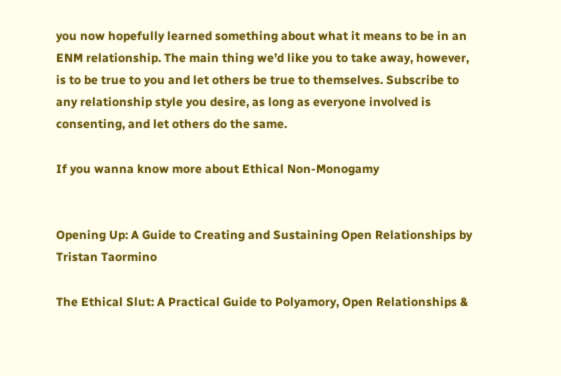you now hopefully learned something about what it means to be in an ENM relationship. The main thing we’d like you to take away, however, is to be true to you and let others be true to themselves. Subscribe to any relationship style you desire, as long as everyone involved is consenting, and let others do the same.

If you wanna know more about Ethical Non-Monogamy


Opening Up: A Guide to Creating and Sustaining Open Relationships by Tristan Taormino

The Ethical Slut: A Practical Guide to Polyamory, Open Relationships &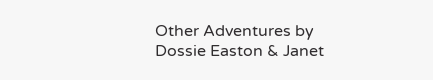Other Adventures by Dossie Easton & Janet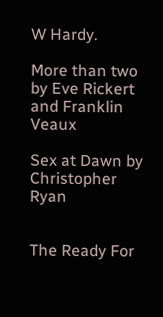W Hardy.

More than two by Eve Rickert and Franklin Veaux

Sex at Dawn by Christopher Ryan


The Ready For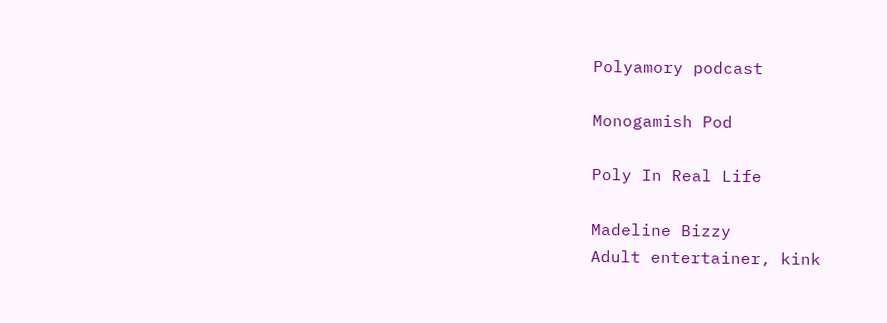Polyamory podcast

Monogamish Pod

Poly In Real Life

Madeline Bizzy
Adult entertainer, kink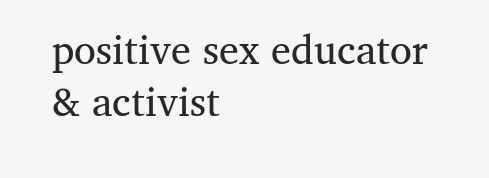positive sex educator & activist